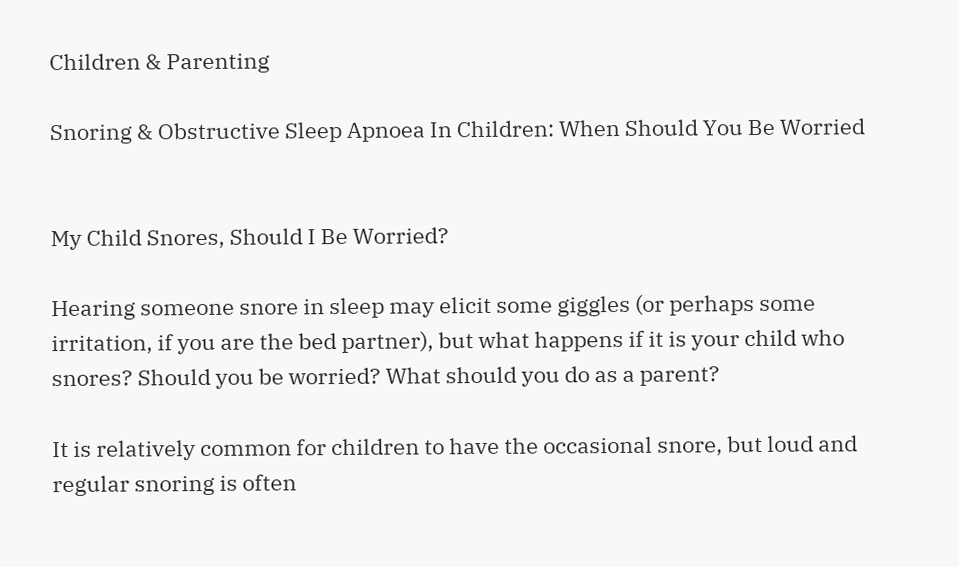Children & Parenting

Snoring & Obstructive Sleep Apnoea In Children: When Should You Be Worried


My Child Snores, Should I Be Worried?

Hearing someone snore in sleep may elicit some giggles (or perhaps some irritation, if you are the bed partner), but what happens if it is your child who snores? Should you be worried? What should you do as a parent?

It is relatively common for children to have the occasional snore, but loud and regular snoring is often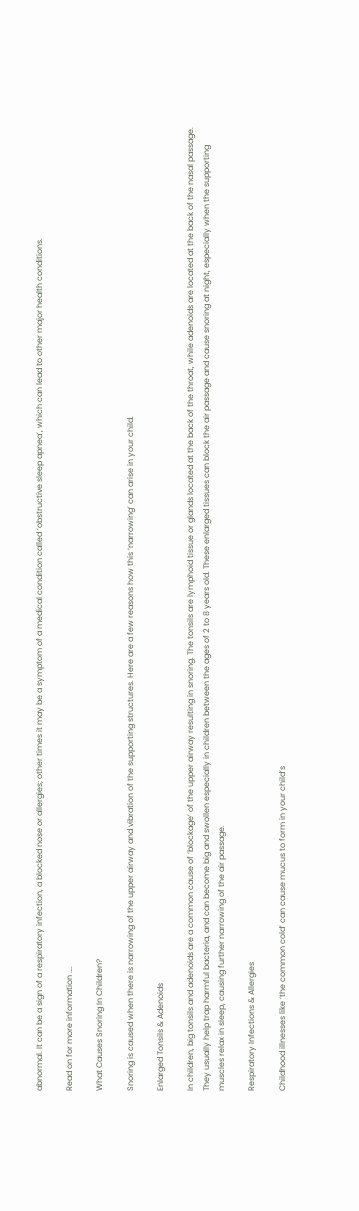abnormal. It can be a sign of a respiratory infection, a blocked nose or allergies; other times it may be a symptom of a medical condition called ‘obstructive sleep apnea’, which can lead to other major health conditions.

Read on for more information ….

What Causes Snoring In Children?

Snoring is caused when there is narrowing of the upper airway and vibration of the supporting structures. Here are a few reasons how this ‘narrowing’ can arise in your child.

Enlarged Tonsils & Adenoids

In children, big tonsils and adenoids are a common cause of ‘blockage’ of the upper airway resulting in snoring. The tonsils are lymphoid tissue or glands located at the back of the throat, while adenoids are located at the back of the nasal passage. They usually help trap harmful bacteria, and can become big and swollen especially in children between the ages of 2 to 8 years old. These enlarged tissues can block the air passage and cause snoring at night, especially when the supporting muscles relax in sleep, causing further narrowing of the air passage.

Respiratory Infections & Allergies

Childhood illnesses like ‘the common cold’ can cause mucus to form in your child’s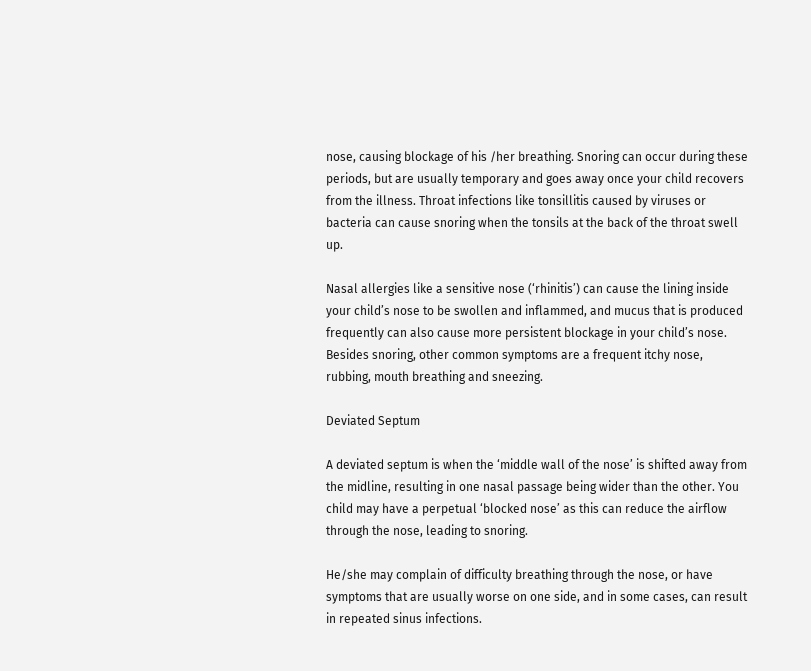nose, causing blockage of his /her breathing. Snoring can occur during these periods, but are usually temporary and goes away once your child recovers from the illness. Throat infections like tonsillitis caused by viruses or bacteria can cause snoring when the tonsils at the back of the throat swell up.

Nasal allergies like a sensitive nose (‘rhinitis’) can cause the lining inside your child’s nose to be swollen and inflammed, and mucus that is produced frequently can also cause more persistent blockage in your child’s nose. Besides snoring, other common symptoms are a frequent itchy nose, rubbing, mouth breathing and sneezing.

Deviated Septum

A deviated septum is when the ‘middle wall of the nose’ is shifted away from the midline, resulting in one nasal passage being wider than the other. You child may have a perpetual ‘blocked nose’ as this can reduce the airflow through the nose, leading to snoring.

He/she may complain of difficulty breathing through the nose, or have symptoms that are usually worse on one side, and in some cases, can result in repeated sinus infections.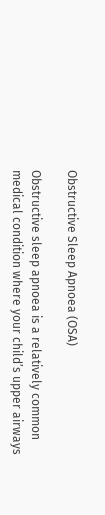Obstructive Sleep Apnoea (OSA)

Obstructive sleep apnoea is a relatively common medical condition where your child’s upper airways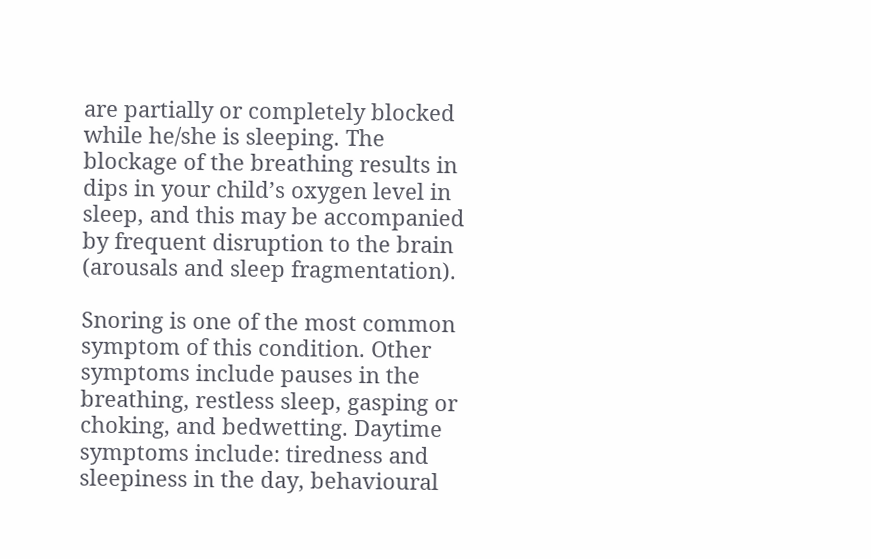are partially or completely blocked while he/she is sleeping. The blockage of the breathing results in dips in your child’s oxygen level in sleep, and this may be accompanied by frequent disruption to the brain (arousals and sleep fragmentation).

Snoring is one of the most common symptom of this condition. Other symptoms include pauses in the breathing, restless sleep, gasping or choking, and bedwetting. Daytime symptoms include: tiredness and sleepiness in the day, behavioural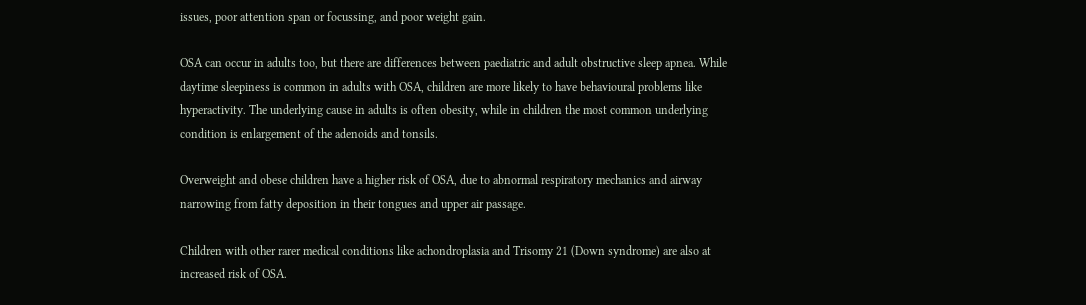issues, poor attention span or focussing, and poor weight gain.

OSA can occur in adults too, but there are differences between paediatric and adult obstructive sleep apnea. While daytime sleepiness is common in adults with OSA, children are more likely to have behavioural problems like hyperactivity. The underlying cause in adults is often obesity, while in children the most common underlying condition is enlargement of the adenoids and tonsils.

Overweight and obese children have a higher risk of OSA, due to abnormal respiratory mechanics and airway narrowing from fatty deposition in their tongues and upper air passage.

Children with other rarer medical conditions like achondroplasia and Trisomy 21 (Down syndrome) are also at increased risk of OSA.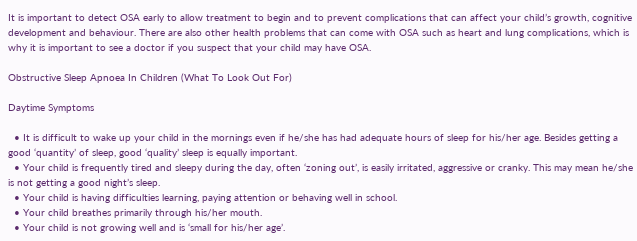It is important to detect OSA early to allow treatment to begin and to prevent complications that can affect your child’s growth, cognitive development and behaviour. There are also other health problems that can come with OSA such as heart and lung complications, which is why it is important to see a doctor if you suspect that your child may have OSA.

Obstructive Sleep Apnoea In Children (What To Look Out For)

Daytime Symptoms

  • It is difficult to wake up your child in the mornings even if he/she has had adequate hours of sleep for his/her age. Besides getting a good ‘quantity’ of sleep, good ‘quality’ sleep is equally important.
  • Your child is frequently tired and sleepy during the day, often ‘zoning out’, is easily irritated, aggressive or cranky. This may mean he/she is not getting a good night’s sleep.
  • Your child is having difficulties learning, paying attention or behaving well in school.
  • Your child breathes primarily through his/her mouth.
  • Your child is not growing well and is ‘small for his/her age’.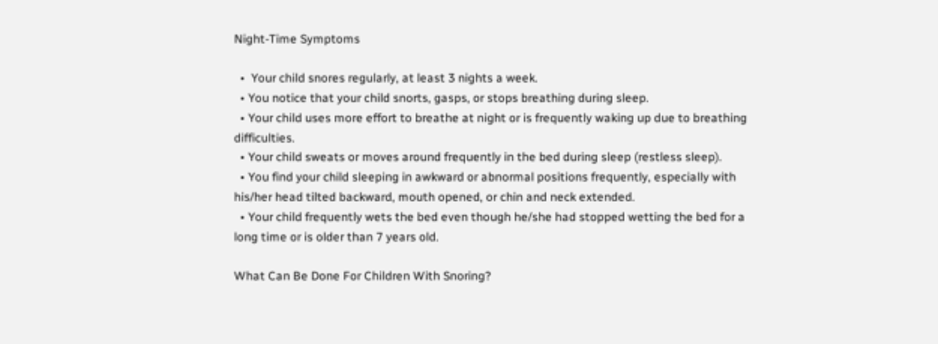Night-Time Symptoms

  •  Your child snores regularly, at least 3 nights a week.
  • You notice that your child snorts, gasps, or stops breathing during sleep.
  • Your child uses more effort to breathe at night or is frequently waking up due to breathing difficulties.
  • Your child sweats or moves around frequently in the bed during sleep (restless sleep).
  • You find your child sleeping in awkward or abnormal positions frequently, especially with his/her head tilted backward, mouth opened, or chin and neck extended.
  • Your child frequently wets the bed even though he/she had stopped wetting the bed for a long time or is older than 7 years old.

What Can Be Done For Children With Snoring?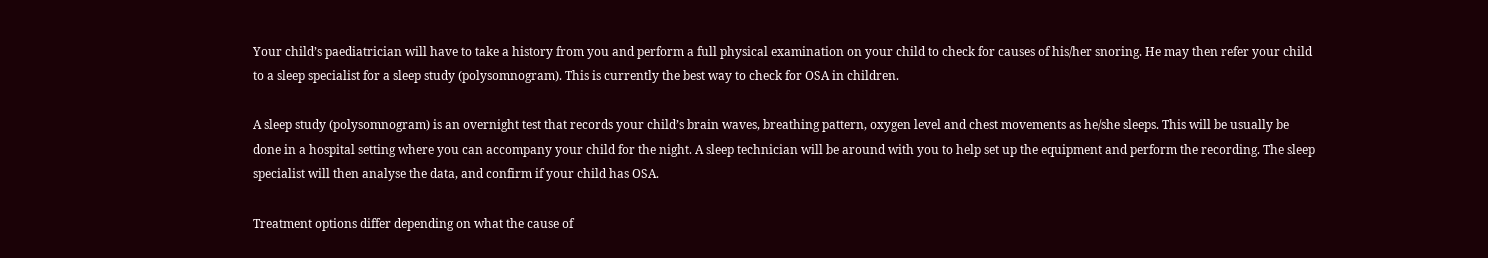Your child’s paediatrician will have to take a history from you and perform a full physical examination on your child to check for causes of his/her snoring. He may then refer your child to a sleep specialist for a sleep study (polysomnogram). This is currently the best way to check for OSA in children.

A sleep study (polysomnogram) is an overnight test that records your child’s brain waves, breathing pattern, oxygen level and chest movements as he/she sleeps. This will be usually be done in a hospital setting where you can accompany your child for the night. A sleep technician will be around with you to help set up the equipment and perform the recording. The sleep specialist will then analyse the data, and confirm if your child has OSA.

Treatment options differ depending on what the cause of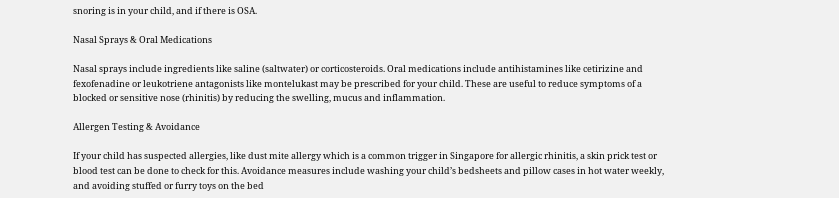snoring is in your child, and if there is OSA.

Nasal Sprays & Oral Medications

Nasal sprays include ingredients like saline (saltwater) or corticosteroids. Oral medications include antihistamines like cetirizine and fexofenadine or leukotriene antagonists like montelukast may be prescribed for your child. These are useful to reduce symptoms of a blocked or sensitive nose (rhinitis) by reducing the swelling, mucus and inflammation.

Allergen Testing & Avoidance

If your child has suspected allergies, like dust mite allergy which is a common trigger in Singapore for allergic rhinitis, a skin prick test or blood test can be done to check for this. Avoidance measures include washing your child’s bedsheets and pillow cases in hot water weekly, and avoiding stuffed or furry toys on the bed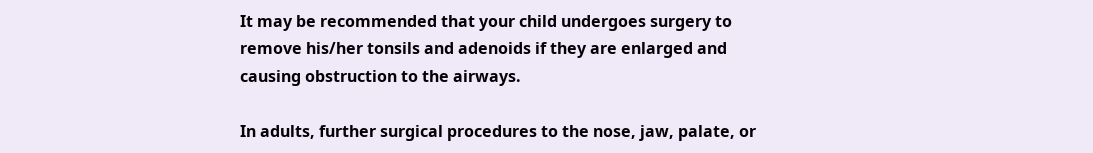It may be recommended that your child undergoes surgery to remove his/her tonsils and adenoids if they are enlarged and causing obstruction to the airways.

In adults, further surgical procedures to the nose, jaw, palate, or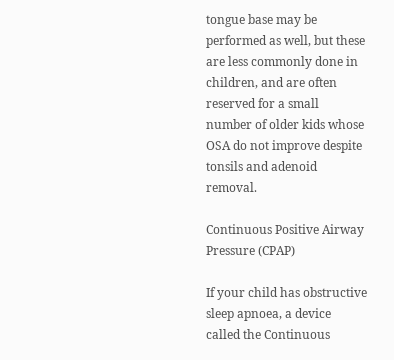tongue base may be performed as well, but these are less commonly done in children, and are often reserved for a small number of older kids whose OSA do not improve despite tonsils and adenoid removal.

Continuous Positive Airway Pressure (CPAP)

If your child has obstructive sleep apnoea, a device called the Continuous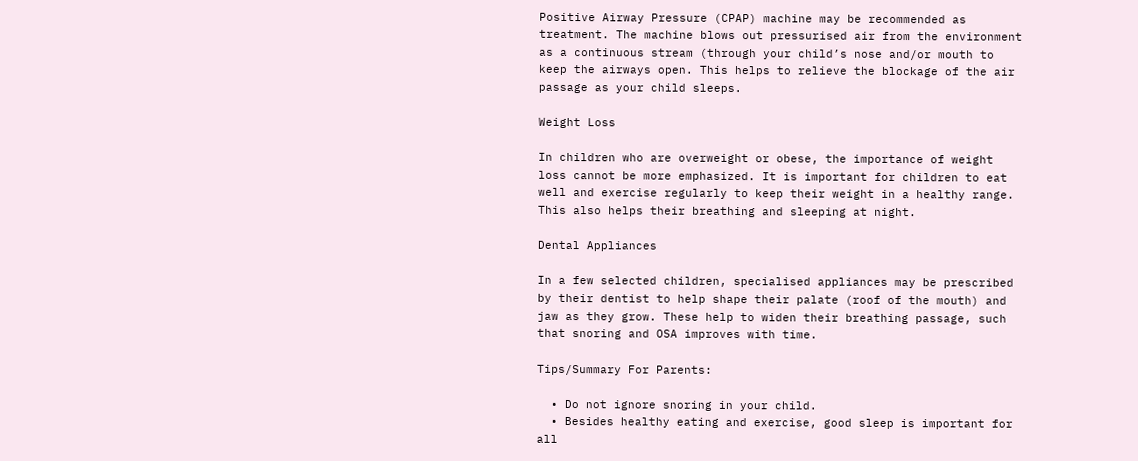Positive Airway Pressure (CPAP) machine may be recommended as treatment. The machine blows out pressurised air from the environment as a continuous stream (through your child’s nose and/or mouth to keep the airways open. This helps to relieve the blockage of the air passage as your child sleeps.

Weight Loss

In children who are overweight or obese, the importance of weight loss cannot be more emphasized. It is important for children to eat well and exercise regularly to keep their weight in a healthy range. This also helps their breathing and sleeping at night.

Dental Appliances

In a few selected children, specialised appliances may be prescribed by their dentist to help shape their palate (roof of the mouth) and jaw as they grow. These help to widen their breathing passage, such that snoring and OSA improves with time.

Tips/Summary For Parents:

  • Do not ignore snoring in your child.
  • Besides healthy eating and exercise, good sleep is important for all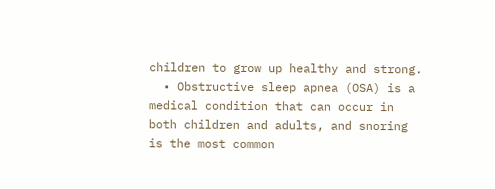children to grow up healthy and strong.
  • Obstructive sleep apnea (OSA) is a medical condition that can occur in both children and adults, and snoring is the most common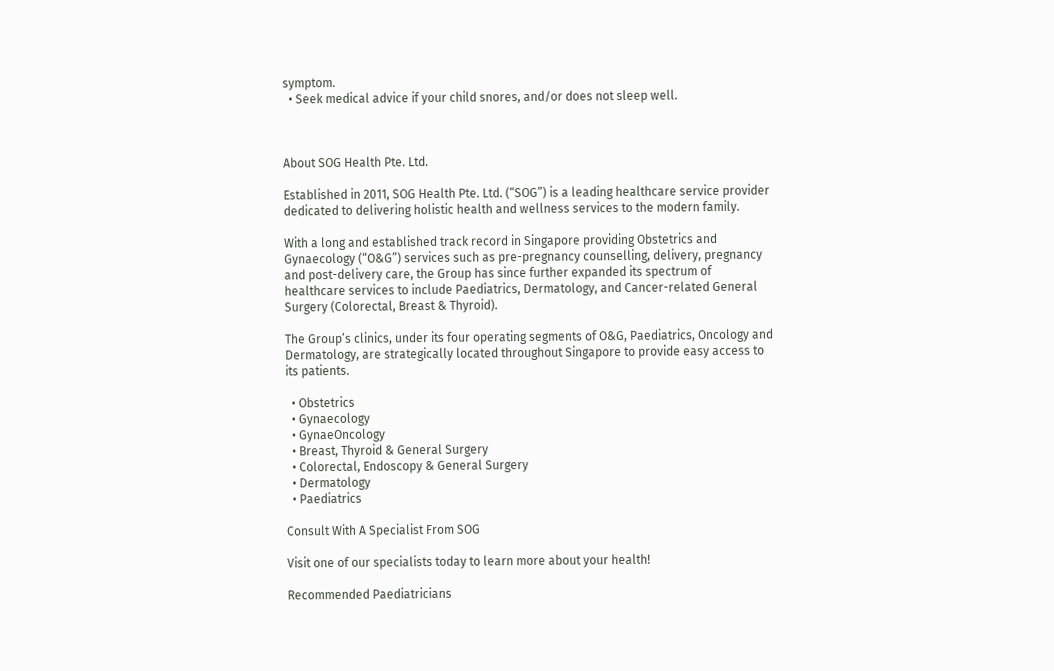symptom.
  • Seek medical advice if your child snores, and/or does not sleep well.



About SOG Health Pte. Ltd.

Established in 2011, SOG Health Pte. Ltd. (“SOG”) is a leading healthcare service provider dedicated to delivering holistic health and wellness services to the modern family.

With a long and established track record in Singapore providing Obstetrics and Gynaecology (“O&G”) services such as pre-pregnancy counselling, delivery, pregnancy and post-delivery care, the Group has since further expanded its spectrum of healthcare services to include Paediatrics, Dermatology, and Cancer-related General Surgery (Colorectal, Breast & Thyroid).

The Group’s clinics, under its four operating segments of O&G, Paediatrics, Oncology and Dermatology, are strategically located throughout Singapore to provide easy access to its patients.

  • Obstetrics
  • Gynaecology
  • GynaeOncology
  • Breast, Thyroid & General Surgery
  • Colorectal, Endoscopy & General Surgery
  • Dermatology
  • Paediatrics

Consult With A Specialist From SOG

Visit one of our specialists today to learn more about your health!

Recommended Paediatricians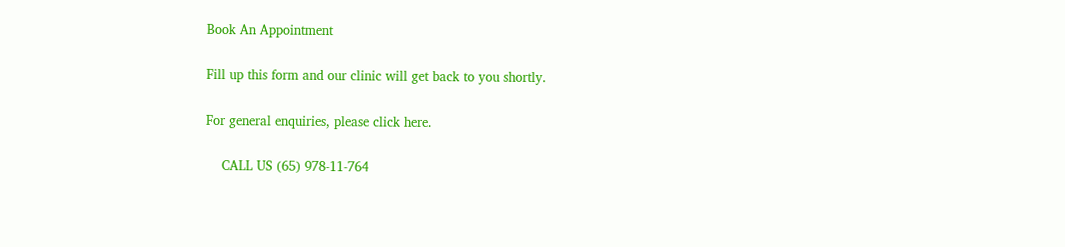Book An Appointment

Fill up this form and our clinic will get back to you shortly.

For general enquiries, please click here.

    CALL US (65) 978-11-764